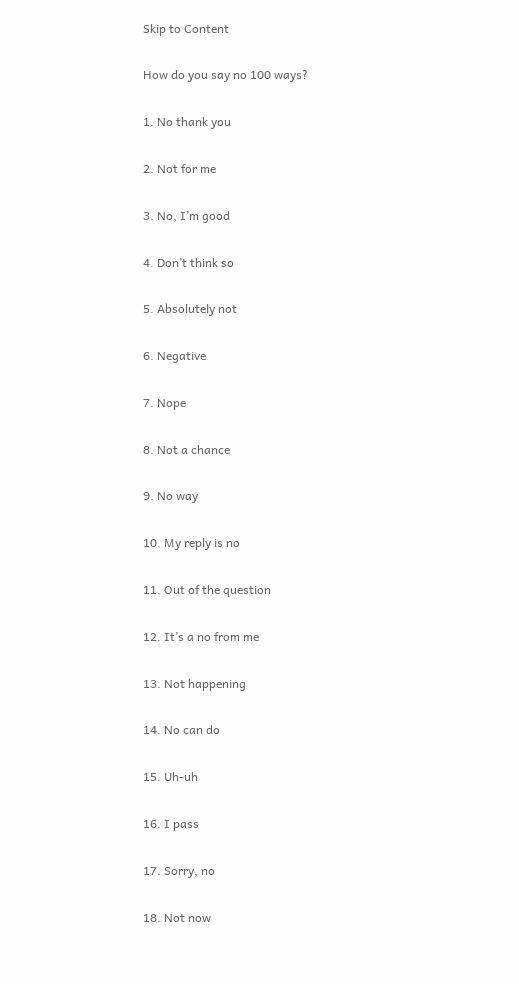Skip to Content

How do you say no 100 ways?

1. No thank you

2. Not for me

3. No, I’m good

4. Don’t think so

5. Absolutely not

6. Negative

7. Nope

8. Not a chance

9. No way

10. My reply is no

11. Out of the question

12. It’s a no from me

13. Not happening

14. No can do

15. Uh-uh

16. I pass

17. Sorry, no

18. Not now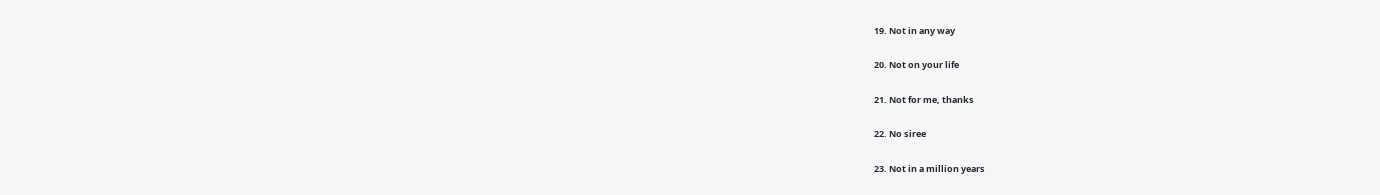19. Not in any way

20. Not on your life

21. Not for me, thanks

22. No siree

23. Not in a million years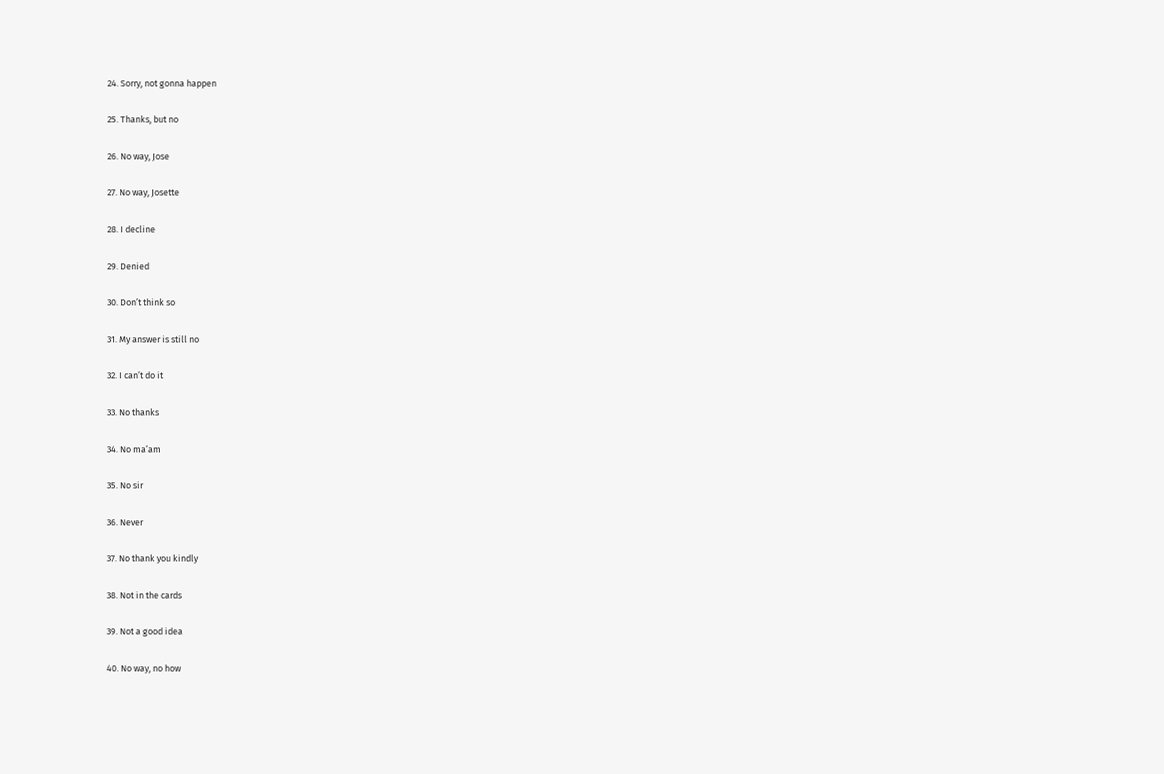24. Sorry, not gonna happen

25. Thanks, but no

26. No way, Jose

27. No way, Josette

28. I decline

29. Denied

30. Don’t think so

31. My answer is still no

32. I can’t do it

33. No thanks

34. No ma’am

35. No sir

36. Never

37. No thank you kindly

38. Not in the cards

39. Not a good idea

40. No way, no how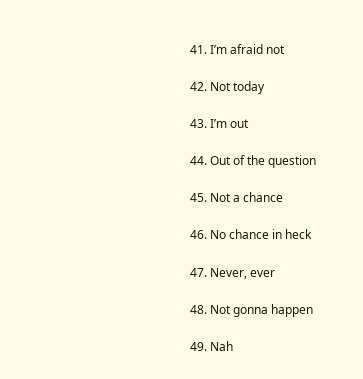41. I’m afraid not

42. Not today

43. I’m out

44. Out of the question

45. Not a chance

46. No chance in heck

47. Never, ever

48. Not gonna happen

49. Nah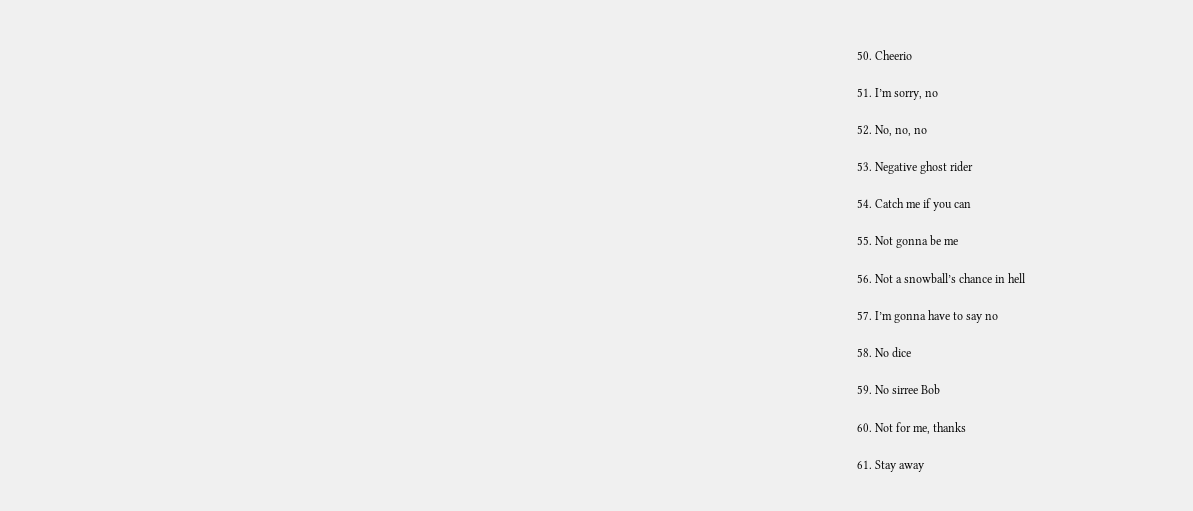50. Cheerio

51. I’m sorry, no

52. No, no, no

53. Negative ghost rider

54. Catch me if you can

55. Not gonna be me

56. Not a snowball’s chance in hell

57. I’m gonna have to say no

58. No dice

59. No sirree Bob

60. Not for me, thanks

61. Stay away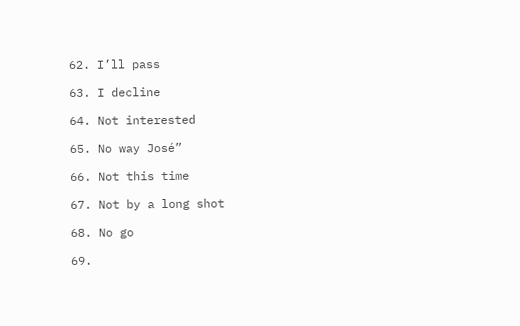62. I’ll pass

63. I decline

64. Not interested

65. No way José”

66. Not this time

67. Not by a long shot

68. No go

69.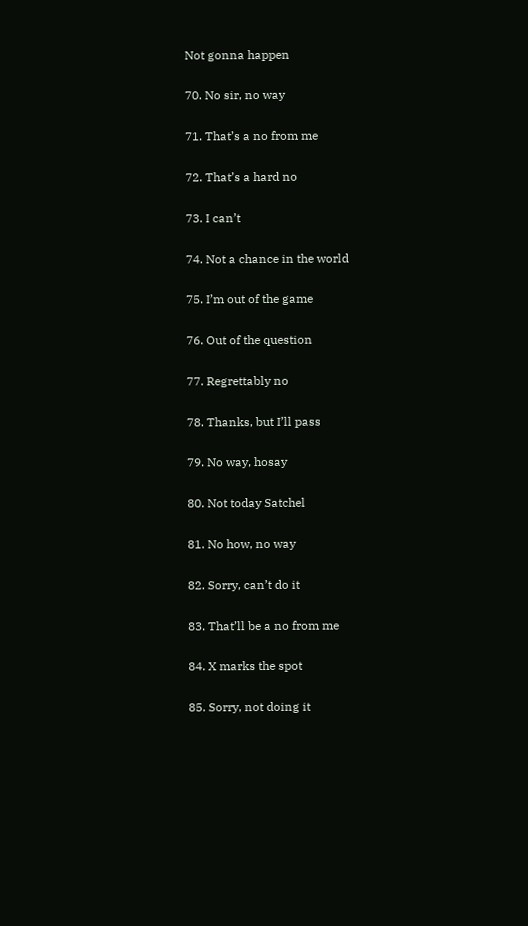Not gonna happen

70. No sir, no way

71. That’s a no from me

72. That’s a hard no

73. I can’t

74. Not a chance in the world

75. I’m out of the game

76. Out of the question

77. Regrettably no

78. Thanks, but I’ll pass

79. No way, hosay

80. Not today Satchel

81. No how, no way

82. Sorry, can’t do it

83. That’ll be a no from me

84. X marks the spot

85. Sorry, not doing it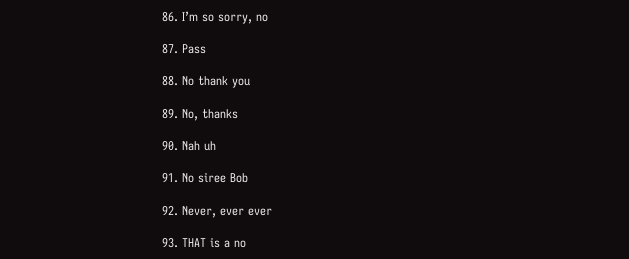86. I’m so sorry, no

87. Pass

88. No thank you

89. No, thanks

90. Nah uh

91. No siree Bob

92. Never, ever ever

93. THAT is a no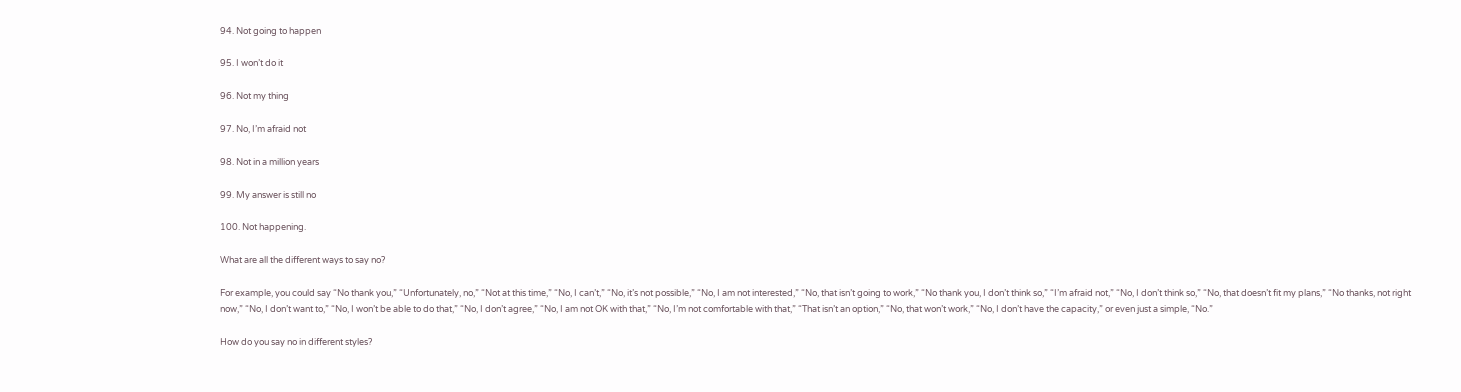94. Not going to happen

95. I won’t do it

96. Not my thing

97. No, I’m afraid not

98. Not in a million years

99. My answer is still no

100. Not happening.

What are all the different ways to say no?

For example, you could say “No thank you,” “Unfortunately, no,” “Not at this time,” “No, I can’t,” “No, it’s not possible,” “No, I am not interested,” “No, that isn’t going to work,” “No thank you, I don’t think so,” “I’m afraid not,” “No, I don’t think so,” “No, that doesn’t fit my plans,” “No thanks, not right now,” “No, I don’t want to,” “No, I won’t be able to do that,” “No, I don’t agree,” “No, I am not OK with that,” “No, I’m not comfortable with that,” “That isn’t an option,” “No, that won’t work,” “No, I don’t have the capacity,” or even just a simple, “No.”

How do you say no in different styles?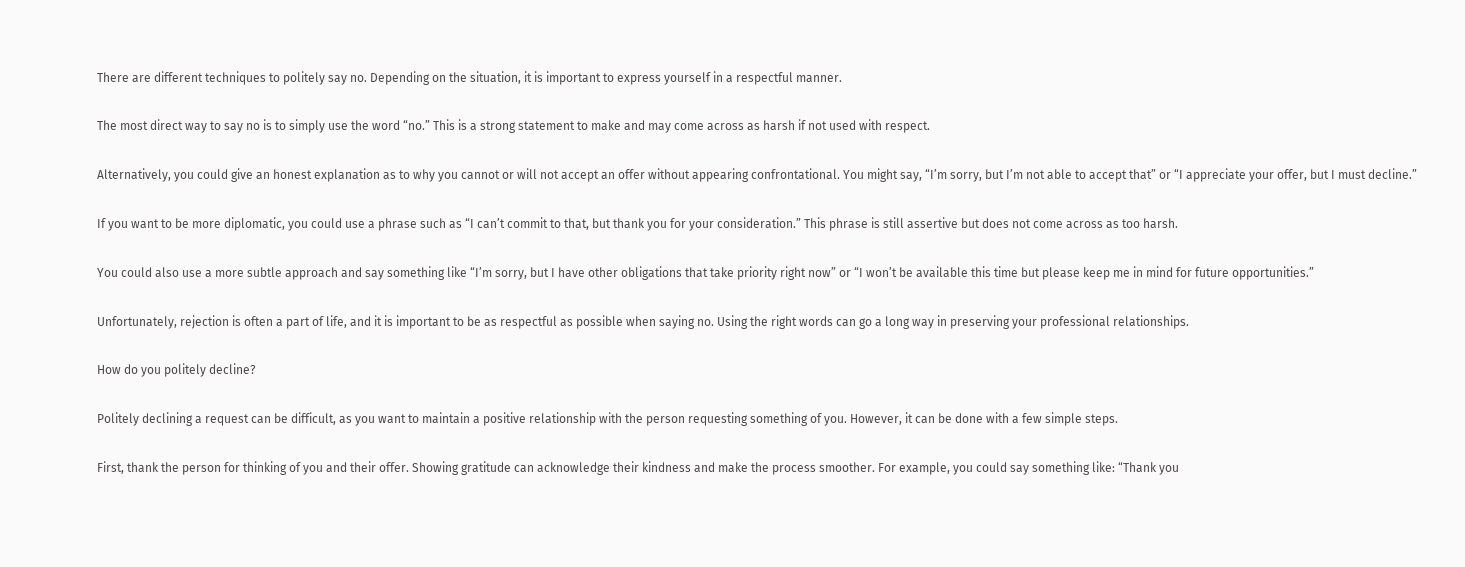There are different techniques to politely say no. Depending on the situation, it is important to express yourself in a respectful manner.

The most direct way to say no is to simply use the word “no.” This is a strong statement to make and may come across as harsh if not used with respect.

Alternatively, you could give an honest explanation as to why you cannot or will not accept an offer without appearing confrontational. You might say, “I’m sorry, but I’m not able to accept that” or “I appreciate your offer, but I must decline.”

If you want to be more diplomatic, you could use a phrase such as “I can’t commit to that, but thank you for your consideration.” This phrase is still assertive but does not come across as too harsh.

You could also use a more subtle approach and say something like “I’m sorry, but I have other obligations that take priority right now” or “I won’t be available this time but please keep me in mind for future opportunities.”

Unfortunately, rejection is often a part of life, and it is important to be as respectful as possible when saying no. Using the right words can go a long way in preserving your professional relationships.

How do you politely decline?

Politely declining a request can be difficult, as you want to maintain a positive relationship with the person requesting something of you. However, it can be done with a few simple steps.

First, thank the person for thinking of you and their offer. Showing gratitude can acknowledge their kindness and make the process smoother. For example, you could say something like: “Thank you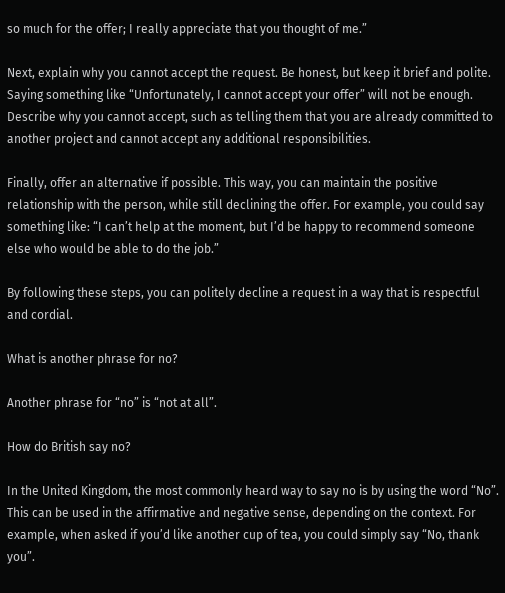so much for the offer; I really appreciate that you thought of me.”

Next, explain why you cannot accept the request. Be honest, but keep it brief and polite. Saying something like “Unfortunately, I cannot accept your offer” will not be enough. Describe why you cannot accept, such as telling them that you are already committed to another project and cannot accept any additional responsibilities.

Finally, offer an alternative if possible. This way, you can maintain the positive relationship with the person, while still declining the offer. For example, you could say something like: “I can’t help at the moment, but I’d be happy to recommend someone else who would be able to do the job.”

By following these steps, you can politely decline a request in a way that is respectful and cordial.

What is another phrase for no?

Another phrase for “no” is “not at all”.

How do British say no?

In the United Kingdom, the most commonly heard way to say no is by using the word “No”. This can be used in the affirmative and negative sense, depending on the context. For example, when asked if you’d like another cup of tea, you could simply say “No, thank you”.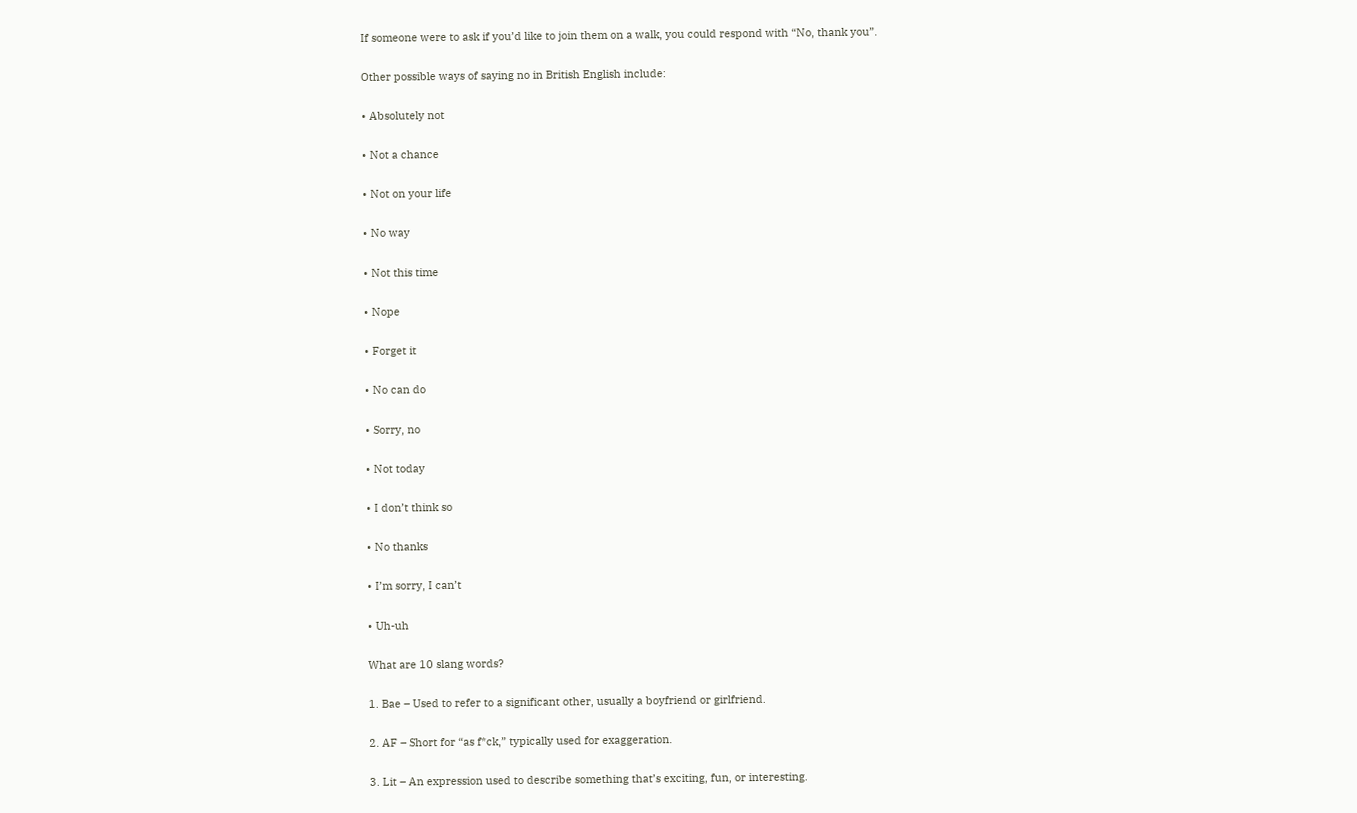If someone were to ask if you’d like to join them on a walk, you could respond with “No, thank you”.

Other possible ways of saying no in British English include:

• Absolutely not

• Not a chance

• Not on your life

• No way

• Not this time

• Nope

• Forget it

• No can do

• Sorry, no

• Not today

• I don’t think so

• No thanks

• I’m sorry, I can’t

• Uh-uh

What are 10 slang words?

1. Bae – Used to refer to a significant other, usually a boyfriend or girlfriend.

2. AF – Short for “as f*ck,” typically used for exaggeration.

3. Lit – An expression used to describe something that’s exciting, fun, or interesting.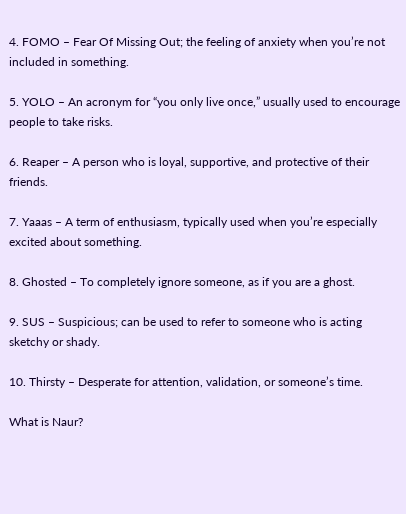4. FOMO – Fear Of Missing Out; the feeling of anxiety when you’re not included in something.

5. YOLO – An acronym for “you only live once,” usually used to encourage people to take risks.

6. Reaper – A person who is loyal, supportive, and protective of their friends.

7. Yaaas – A term of enthusiasm, typically used when you’re especially excited about something.

8. Ghosted – To completely ignore someone, as if you are a ghost.

9. SUS – Suspicious; can be used to refer to someone who is acting sketchy or shady.

10. Thirsty – Desperate for attention, validation, or someone’s time.

What is Naur?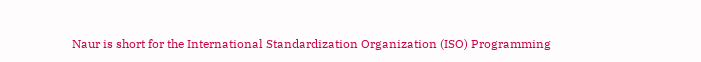Naur is short for the International Standardization Organization (ISO) Programming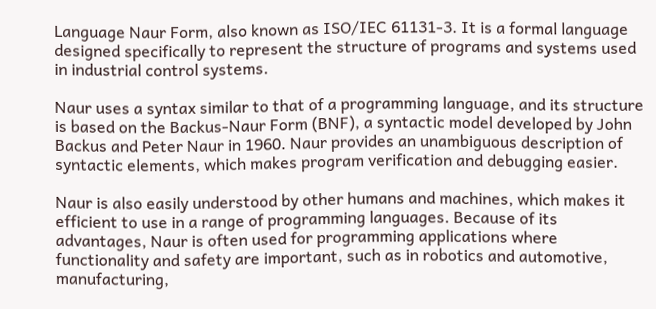Language Naur Form, also known as ISO/IEC 61131-3. It is a formal language designed specifically to represent the structure of programs and systems used in industrial control systems.

Naur uses a syntax similar to that of a programming language, and its structure is based on the Backus-Naur Form (BNF), a syntactic model developed by John Backus and Peter Naur in 1960. Naur provides an unambiguous description of syntactic elements, which makes program verification and debugging easier.

Naur is also easily understood by other humans and machines, which makes it efficient to use in a range of programming languages. Because of its advantages, Naur is often used for programming applications where functionality and safety are important, such as in robotics and automotive, manufacturing,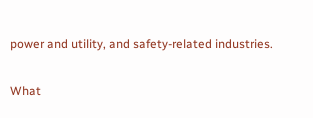power and utility, and safety-related industries.

What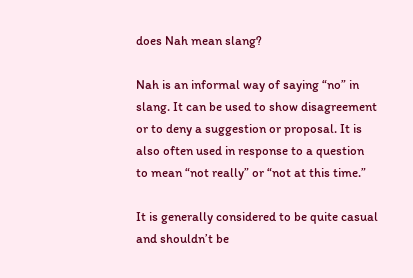does Nah mean slang?

Nah is an informal way of saying “no” in slang. It can be used to show disagreement or to deny a suggestion or proposal. It is also often used in response to a question to mean “not really” or “not at this time.”

It is generally considered to be quite casual and shouldn’t be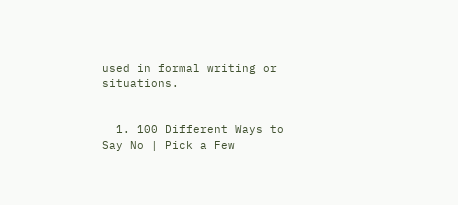used in formal writing or situations.


  1. 100 Different Ways to Say No | Pick a Few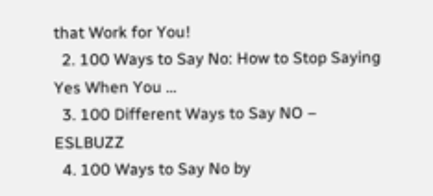that Work for You!
  2. 100 Ways to Say No: How to Stop Saying Yes When You …
  3. 100 Different Ways to Say NO – ESLBUZZ
  4. 100 Ways to Say No by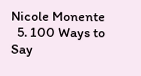Nicole Monente
  5. 100 Ways to Say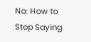No: How to Stop Saying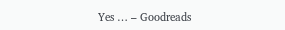Yes … – Goodreads